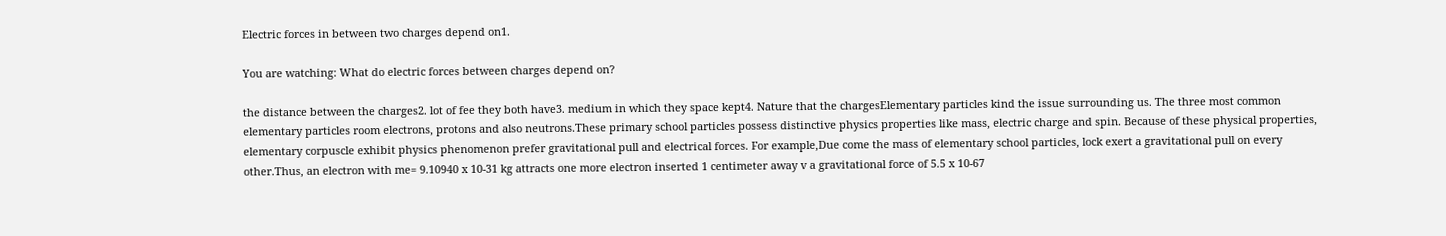Electric forces in between two charges depend on1.

You are watching: What do electric forces between charges depend on?

the distance between the charges2. lot of fee they both have3. medium in which they space kept4. Nature that the chargesElementary particles kind the issue surrounding us. The three most common elementary particles room electrons, protons and also neutrons.These primary school particles possess distinctive physics properties like mass, electric charge and spin. Because of these physical properties, elementary corpuscle exhibit physics phenomenon prefer gravitational pull and electrical forces. For example,Due come the mass of elementary school particles, lock exert a gravitational pull on every other.Thus, an electron with me= 9.10940 x 10-31 kg attracts one more electron inserted 1 centimeter away v a gravitational force of 5.5 x 10-67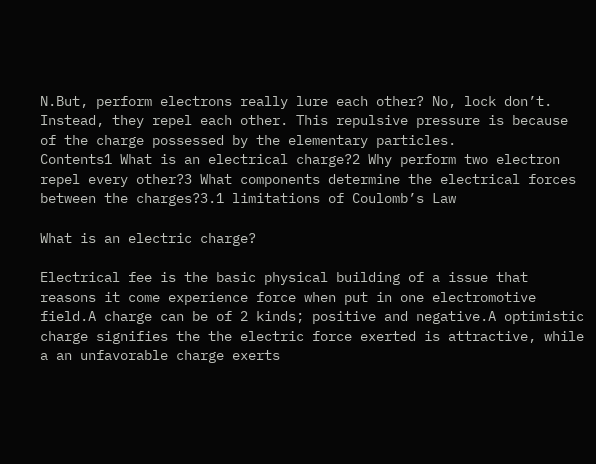N.But, perform electrons really lure each other? No, lock don’t. Instead, they repel each other. This repulsive pressure is because of the charge possessed by the elementary particles.
Contents1 What is an electrical charge?2 Why perform two electron repel every other?3 What components determine the electrical forces between the charges?3.1 limitations of Coulomb’s Law

What is an electric charge?

Electrical fee is the basic physical building of a issue that reasons it come experience force when put in one electromotive field.A charge can be of 2 kinds; positive and negative.A optimistic charge signifies the the electric force exerted is attractive, while a an unfavorable charge exerts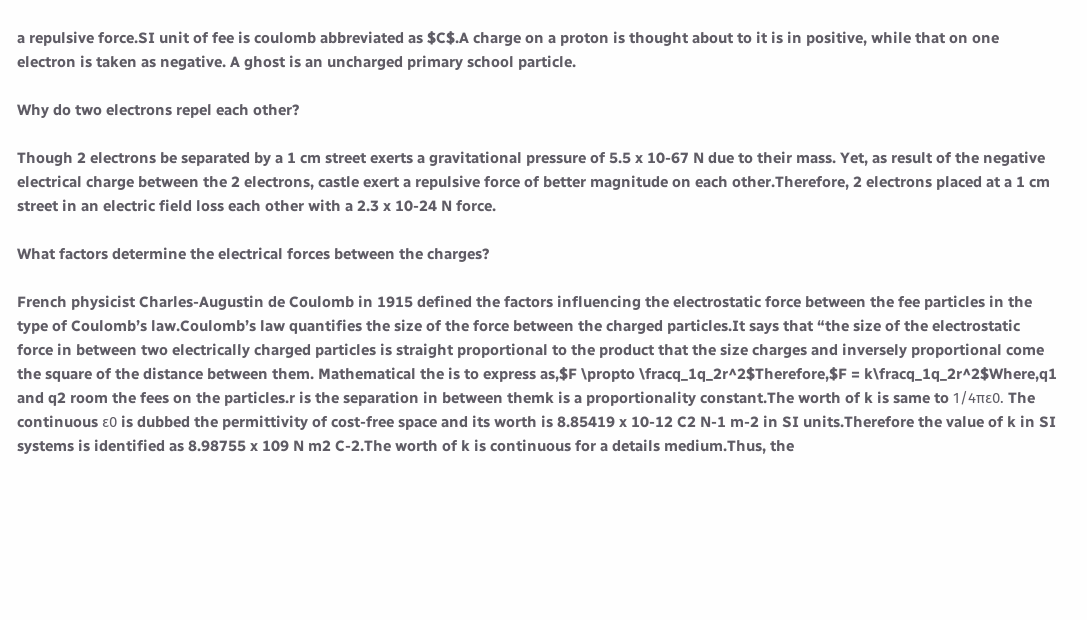a repulsive force.SI unit of fee is coulomb abbreviated as $C$.A charge on a proton is thought about to it is in positive, while that on one electron is taken as negative. A ghost is an uncharged primary school particle.

Why do two electrons repel each other?

Though 2 electrons be separated by a 1 cm street exerts a gravitational pressure of 5.5 x 10-67 N due to their mass. Yet, as result of the negative electrical charge between the 2 electrons, castle exert a repulsive force of better magnitude on each other.Therefore, 2 electrons placed at a 1 cm street in an electric field loss each other with a 2.3 x 10-24 N force.

What factors determine the electrical forces between the charges?

French physicist Charles-Augustin de Coulomb in 1915 defined the factors influencing the electrostatic force between the fee particles in the type of Coulomb’s law.Coulomb’s law quantifies the size of the force between the charged particles.It says that “the size of the electrostatic force in between two electrically charged particles is straight proportional to the product that the size charges and inversely proportional come the square of the distance between them. Mathematical the is to express as,$F \propto \fracq_1q_2r^2$Therefore,$F = k\fracq_1q_2r^2$Where,q1 and q2 room the fees on the particles.r is the separation in between themk is a proportionality constant.The worth of k is same to 1/4πε0. The continuous ε0 is dubbed the permittivity of cost-free space and its worth is 8.85419 x 10-12 C2 N-1 m-2 in SI units.Therefore the value of k in SI systems is identified as 8.98755 x 109 N m2 C-2.The worth of k is continuous for a details medium.Thus, the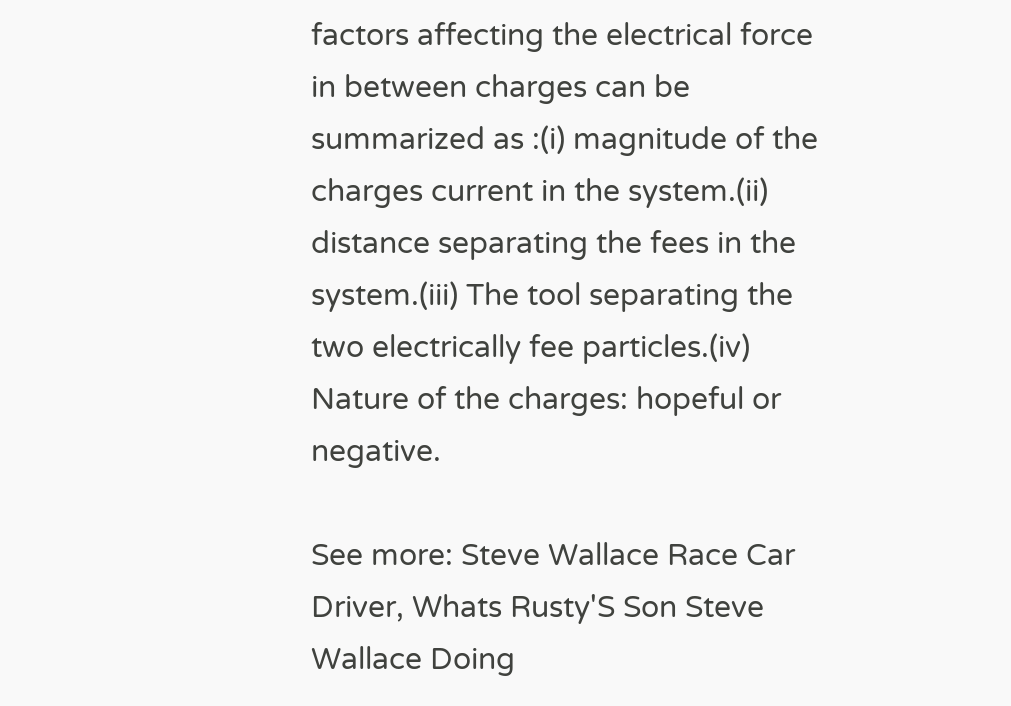factors affecting the electrical force in between charges can be summarized as :(i) magnitude of the charges current in the system.(ii) distance separating the fees in the system.(iii) The tool separating the two electrically fee particles.(iv) Nature of the charges: hopeful or negative.

See more: Steve Wallace Race Car Driver, Whats Rusty'S Son Steve Wallace Doing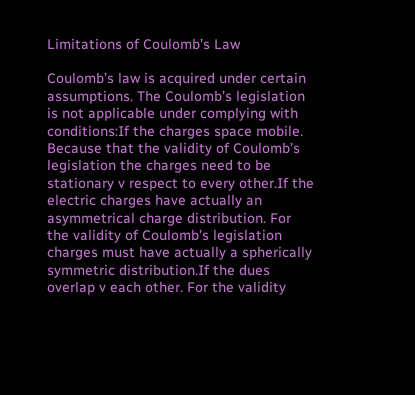Limitations of Coulomb’s Law

Coulomb’s law is acquired under certain assumptions. The Coulomb’s legislation is not applicable under complying with conditions:If the charges space mobile. Because that the validity of Coulomb’s legislation the charges need to be stationary v respect to every other.If the electric charges have actually an asymmetrical charge distribution. For the validity of Coulomb’s legislation charges must have actually a spherically symmetric distribution.If the dues overlap v each other. For the validity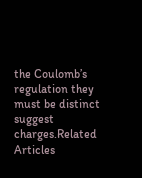the Coulomb’s regulation they must be distinct suggest charges.Related Articles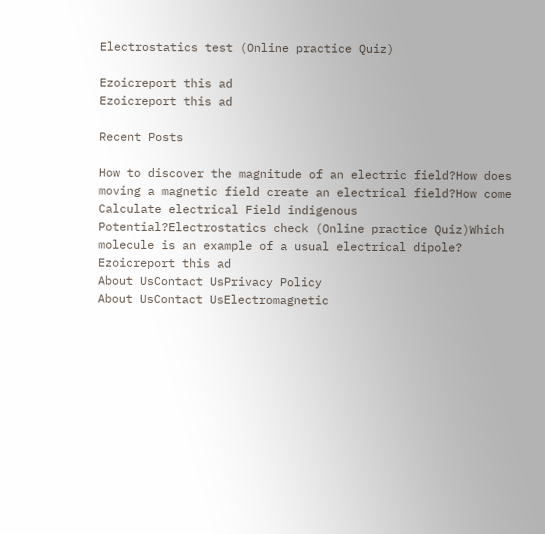Electrostatics test (Online practice Quiz)

Ezoicreport this ad
Ezoicreport this ad

Recent Posts

How to discover the magnitude of an electric field?How does moving a magnetic field create an electrical field?How come Calculate electrical Field indigenous Potential?Electrostatics check (Online practice Quiz)Which molecule is an example of a usual electrical dipole?
Ezoicreport this ad
About UsContact UsPrivacy Policy
About UsContact UsElectromagnetic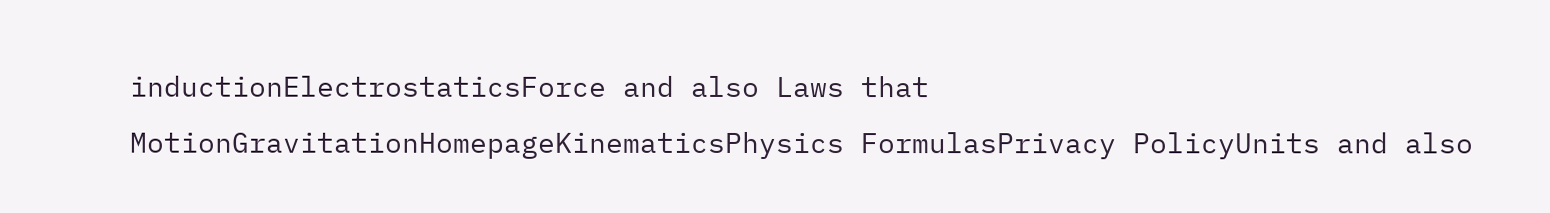inductionElectrostaticsForce and also Laws that MotionGravitationHomepageKinematicsPhysics FormulasPrivacy PolicyUnits and also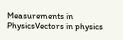Measurements in PhysicsVectors in physics